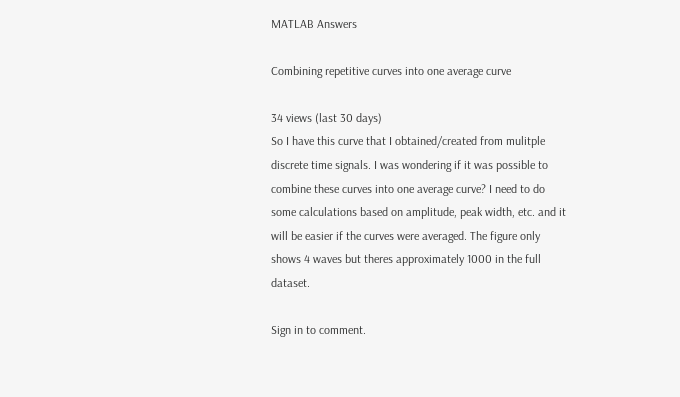MATLAB Answers

Combining repetitive curves into one average curve

34 views (last 30 days)
So I have this curve that I obtained/created from mulitple discrete time signals. I was wondering if it was possible to combine these curves into one average curve? I need to do some calculations based on amplitude, peak width, etc. and it will be easier if the curves were averaged. The figure only shows 4 waves but theres approximately 1000 in the full dataset.

Sign in to comment.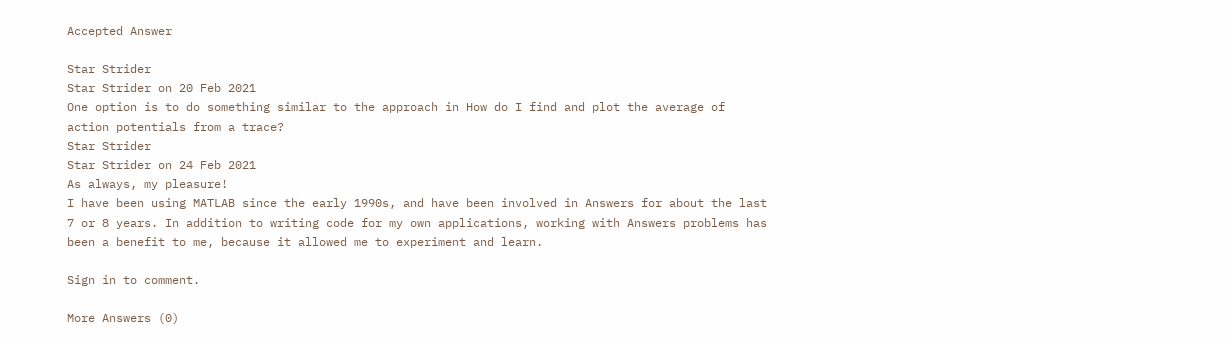Accepted Answer

Star Strider
Star Strider on 20 Feb 2021
One option is to do something similar to the approach in How do I find and plot the average of action potentials from a trace?
Star Strider
Star Strider on 24 Feb 2021
As always, my pleasure!
I have been using MATLAB since the early 1990s, and have been involved in Answers for about the last 7 or 8 years. In addition to writing code for my own applications, working with Answers problems has been a benefit to me, because it allowed me to experiment and learn.

Sign in to comment.

More Answers (0)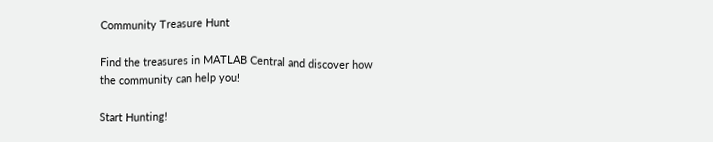Community Treasure Hunt

Find the treasures in MATLAB Central and discover how the community can help you!

Start Hunting!